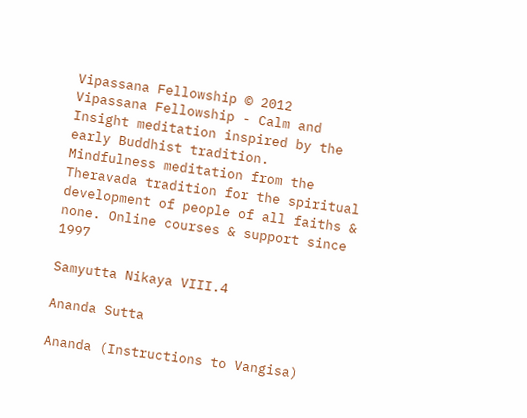Vipassana Fellowship © 2012
Vipassana Fellowship - Calm and Insight meditation inspired by the early Buddhist tradition.
Mindfulness meditation from the Theravada tradition for the spiritual development of people of all faiths & none. Online courses & support since 1997

Samyutta Nikaya VIII.4

Ananda Sutta

Ananda (Instructions to Vangisa)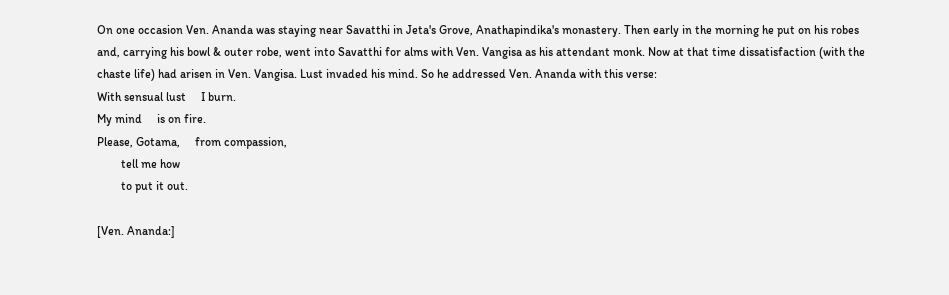On one occasion Ven. Ananda was staying near Savatthi in Jeta's Grove, Anathapindika's monastery. Then early in the morning he put on his robes and, carrying his bowl & outer robe, went into Savatthi for alms with Ven. Vangisa as his attendant monk. Now at that time dissatisfaction (with the chaste life) had arisen in Ven. Vangisa. Lust invaded his mind. So he addressed Ven. Ananda with this verse:
With sensual lust     I burn.
My mind     is on fire.
Please, Gotama,     from compassion,
        tell me how
        to put it out.

[Ven. Ananda:]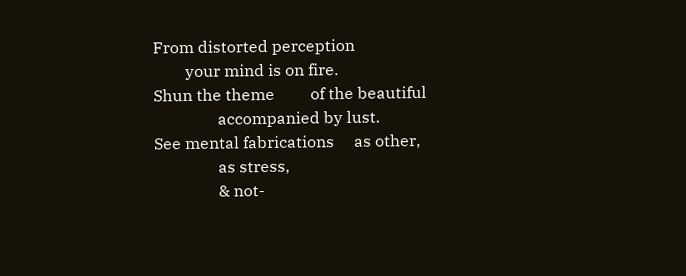From distorted perception
        your mind is on fire.
Shun the theme         of the beautiful
                accompanied by lust.
See mental fabrications     as other,
                as stress,
                & not-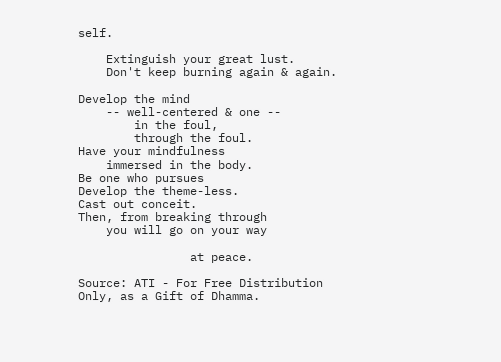self.

    Extinguish your great lust.
    Don't keep burning again & again.

Develop the mind
    -- well-centered & one --
        in the foul,
        through the foul.
Have your mindfulness
    immersed in the body.
Be one who pursues
Develop the theme-less.
Cast out conceit.
Then, from breaking through
    you will go on your way

                at peace.

Source: ATI - For Free Distribution Only, as a Gift of Dhamma.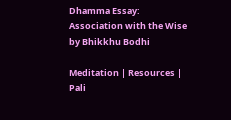Dhamma Essay:
Association with the Wise by Bhikkhu Bodhi

Meditation | Resources | Pali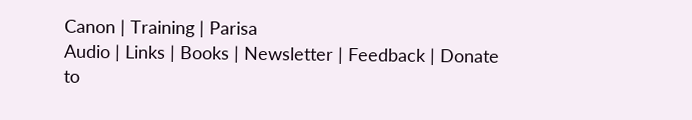Canon | Training | Parisa
Audio | Links | Books | Newsletter | Feedback | Donate
to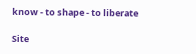know - to shape - to liberate

Site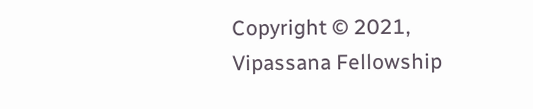Copyright © 2021, Vipassana Fellowship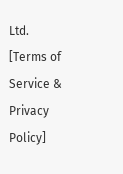Ltd.     [Terms of Service & Privacy Policy]